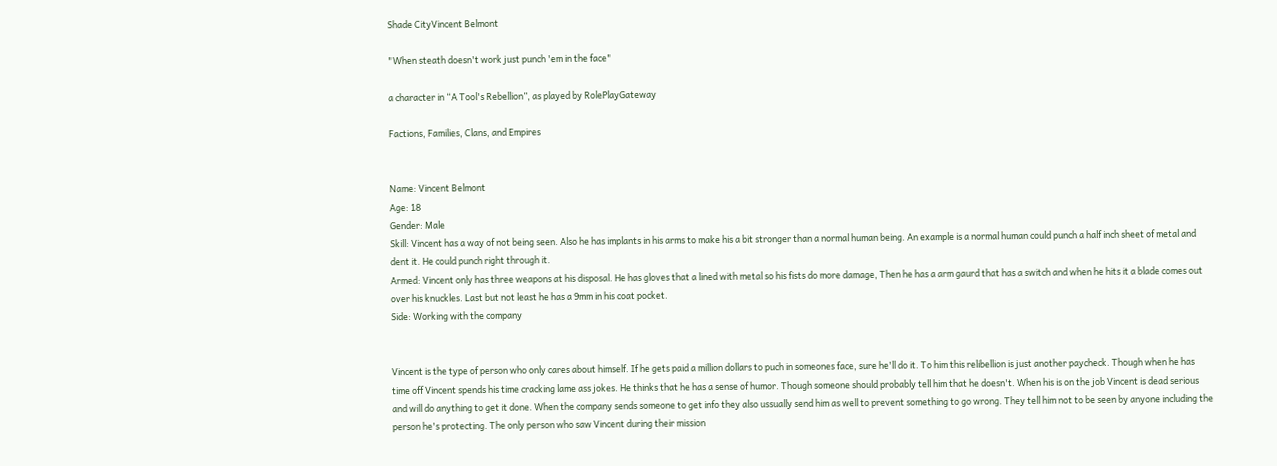Shade CityVincent Belmont

"When steath doesn't work just punch 'em in the face"

a character in “A Tool's Rebellion”, as played by RolePlayGateway

Factions, Families, Clans, and Empires


Name: Vincent Belmont
Age: 18
Gender: Male
Skill: Vincent has a way of not being seen. Also he has implants in his arms to make his a bit stronger than a normal human being. An example is a normal human could punch a half inch sheet of metal and dent it. He could punch right through it.
Armed: Vincent only has three weapons at his disposal. He has gloves that a lined with metal so his fists do more damage, Then he has a arm gaurd that has a switch and when he hits it a blade comes out over his knuckles. Last but not least he has a 9mm in his coat pocket.
Side: Working with the company


Vincent is the type of person who only cares about himself. If he gets paid a million dollars to puch in someones face, sure he'll do it. To him this relibellion is just another paycheck. Though when he has time off Vincent spends his time cracking lame ass jokes. He thinks that he has a sense of humor. Though someone should probably tell him that he doesn't. When his is on the job Vincent is dead serious and will do anything to get it done. When the company sends someone to get info they also ussually send him as well to prevent something to go wrong. They tell him not to be seen by anyone including the person he's protecting. The only person who saw Vincent during their mission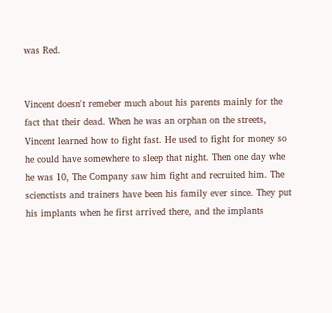was Red.


Vincent doesn't remeber much about his parents mainly for the fact that their dead. When he was an orphan on the streets, Vincent learned how to fight fast. He used to fight for money so he could have somewhere to sleep that night. Then one day whe he was 10, The Company saw him fight and recruited him. The scienctists and trainers have been his family ever since. They put his implants when he first arrived there, and the implants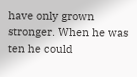have only grown stronger. When he was ten he could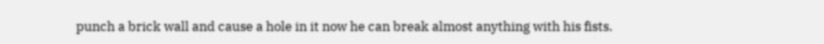punch a brick wall and cause a hole in it now he can break almost anything with his fists.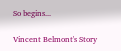So begins...

Vincent Belmont's Story